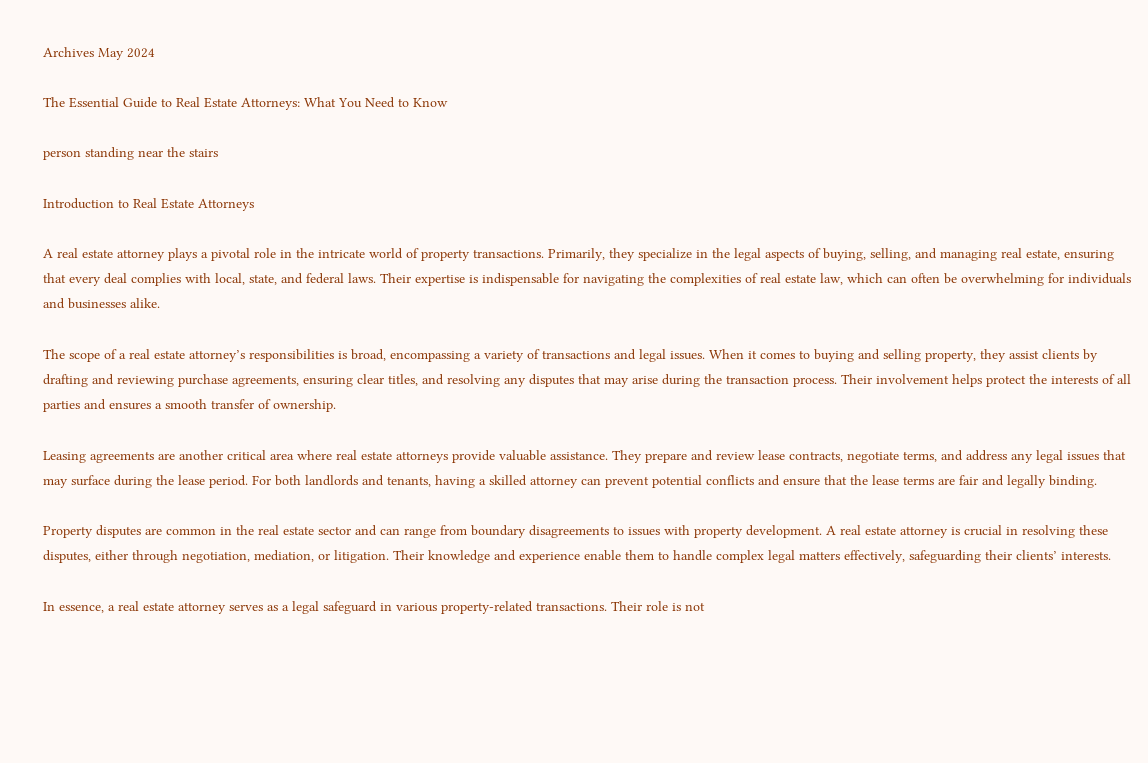Archives May 2024

The Essential Guide to Real Estate Attorneys: What You Need to Know

person standing near the stairs

Introduction to Real Estate Attorneys

A real estate attorney plays a pivotal role in the intricate world of property transactions. Primarily, they specialize in the legal aspects of buying, selling, and managing real estate, ensuring that every deal complies with local, state, and federal laws. Their expertise is indispensable for navigating the complexities of real estate law, which can often be overwhelming for individuals and businesses alike.

The scope of a real estate attorney’s responsibilities is broad, encompassing a variety of transactions and legal issues. When it comes to buying and selling property, they assist clients by drafting and reviewing purchase agreements, ensuring clear titles, and resolving any disputes that may arise during the transaction process. Their involvement helps protect the interests of all parties and ensures a smooth transfer of ownership.

Leasing agreements are another critical area where real estate attorneys provide valuable assistance. They prepare and review lease contracts, negotiate terms, and address any legal issues that may surface during the lease period. For both landlords and tenants, having a skilled attorney can prevent potential conflicts and ensure that the lease terms are fair and legally binding.

Property disputes are common in the real estate sector and can range from boundary disagreements to issues with property development. A real estate attorney is crucial in resolving these disputes, either through negotiation, mediation, or litigation. Their knowledge and experience enable them to handle complex legal matters effectively, safeguarding their clients’ interests.

In essence, a real estate attorney serves as a legal safeguard in various property-related transactions. Their role is not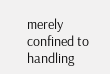merely confined to handling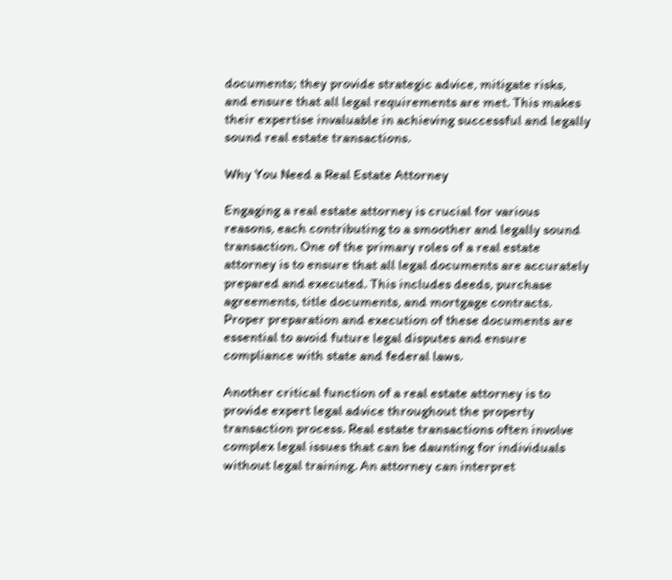documents; they provide strategic advice, mitigate risks, and ensure that all legal requirements are met. This makes their expertise invaluable in achieving successful and legally sound real estate transactions.

Why You Need a Real Estate Attorney

Engaging a real estate attorney is crucial for various reasons, each contributing to a smoother and legally sound transaction. One of the primary roles of a real estate attorney is to ensure that all legal documents are accurately prepared and executed. This includes deeds, purchase agreements, title documents, and mortgage contracts. Proper preparation and execution of these documents are essential to avoid future legal disputes and ensure compliance with state and federal laws.

Another critical function of a real estate attorney is to provide expert legal advice throughout the property transaction process. Real estate transactions often involve complex legal issues that can be daunting for individuals without legal training. An attorney can interpret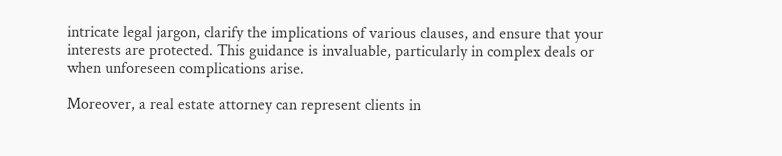intricate legal jargon, clarify the implications of various clauses, and ensure that your interests are protected. This guidance is invaluable, particularly in complex deals or when unforeseen complications arise.

Moreover, a real estate attorney can represent clients in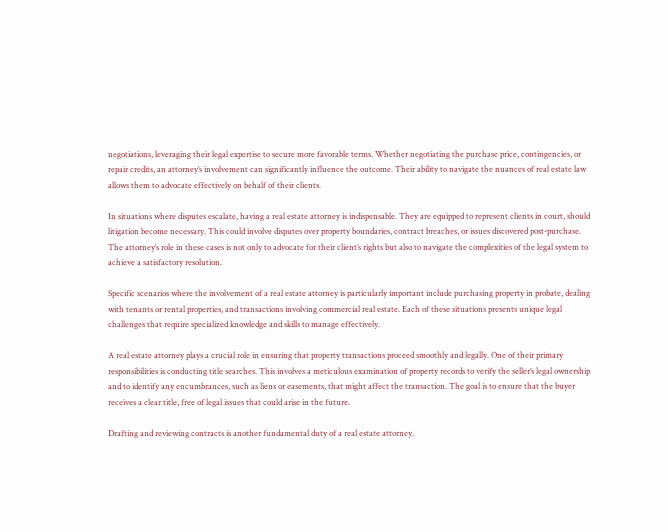negotiations, leveraging their legal expertise to secure more favorable terms. Whether negotiating the purchase price, contingencies, or repair credits, an attorney’s involvement can significantly influence the outcome. Their ability to navigate the nuances of real estate law allows them to advocate effectively on behalf of their clients.

In situations where disputes escalate, having a real estate attorney is indispensable. They are equipped to represent clients in court, should litigation become necessary. This could involve disputes over property boundaries, contract breaches, or issues discovered post-purchase. The attorney’s role in these cases is not only to advocate for their client’s rights but also to navigate the complexities of the legal system to achieve a satisfactory resolution.

Specific scenarios where the involvement of a real estate attorney is particularly important include purchasing property in probate, dealing with tenants or rental properties, and transactions involving commercial real estate. Each of these situations presents unique legal challenges that require specialized knowledge and skills to manage effectively.

A real estate attorney plays a crucial role in ensuring that property transactions proceed smoothly and legally. One of their primary responsibilities is conducting title searches. This involves a meticulous examination of property records to verify the seller’s legal ownership and to identify any encumbrances, such as liens or easements, that might affect the transaction. The goal is to ensure that the buyer receives a clear title, free of legal issues that could arise in the future.

Drafting and reviewing contracts is another fundamental duty of a real estate attorney.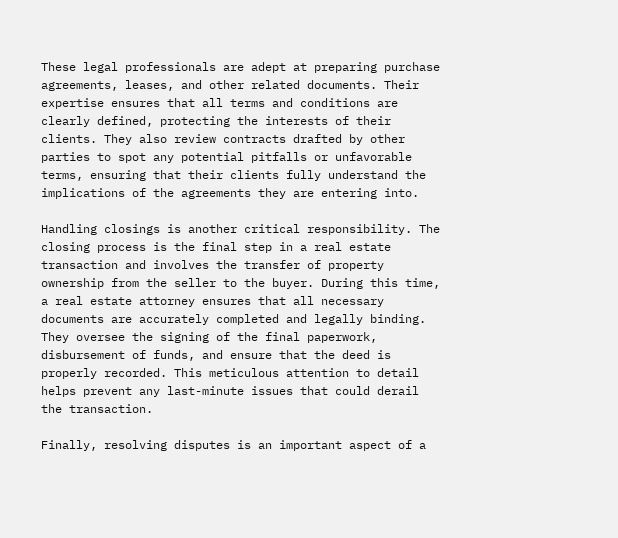These legal professionals are adept at preparing purchase agreements, leases, and other related documents. Their expertise ensures that all terms and conditions are clearly defined, protecting the interests of their clients. They also review contracts drafted by other parties to spot any potential pitfalls or unfavorable terms, ensuring that their clients fully understand the implications of the agreements they are entering into.

Handling closings is another critical responsibility. The closing process is the final step in a real estate transaction and involves the transfer of property ownership from the seller to the buyer. During this time, a real estate attorney ensures that all necessary documents are accurately completed and legally binding. They oversee the signing of the final paperwork, disbursement of funds, and ensure that the deed is properly recorded. This meticulous attention to detail helps prevent any last-minute issues that could derail the transaction.

Finally, resolving disputes is an important aspect of a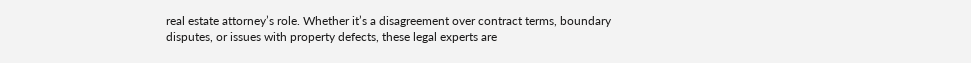real estate attorney’s role. Whether it’s a disagreement over contract terms, boundary disputes, or issues with property defects, these legal experts are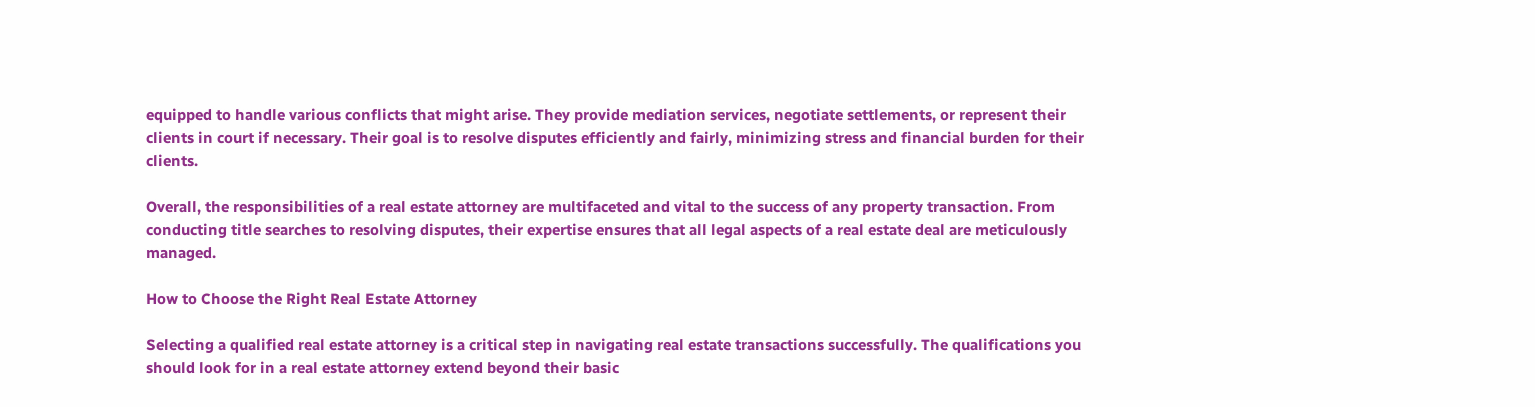equipped to handle various conflicts that might arise. They provide mediation services, negotiate settlements, or represent their clients in court if necessary. Their goal is to resolve disputes efficiently and fairly, minimizing stress and financial burden for their clients.

Overall, the responsibilities of a real estate attorney are multifaceted and vital to the success of any property transaction. From conducting title searches to resolving disputes, their expertise ensures that all legal aspects of a real estate deal are meticulously managed.

How to Choose the Right Real Estate Attorney

Selecting a qualified real estate attorney is a critical step in navigating real estate transactions successfully. The qualifications you should look for in a real estate attorney extend beyond their basic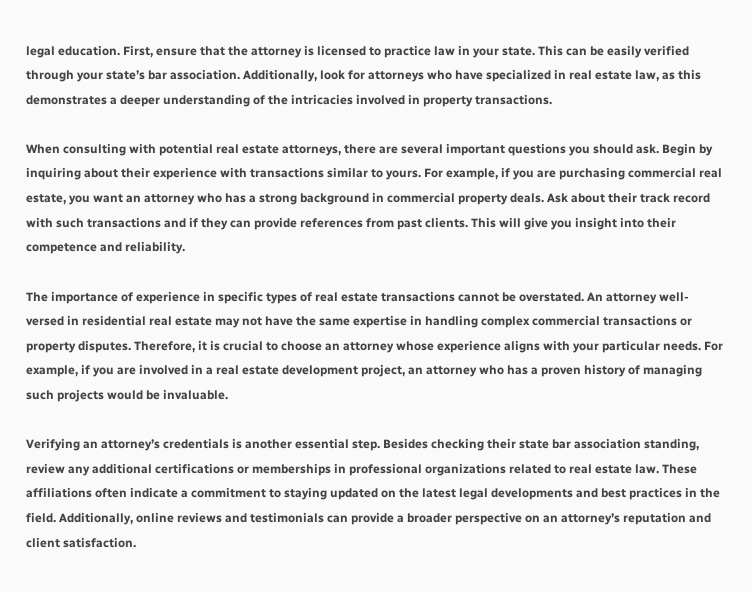legal education. First, ensure that the attorney is licensed to practice law in your state. This can be easily verified through your state’s bar association. Additionally, look for attorneys who have specialized in real estate law, as this demonstrates a deeper understanding of the intricacies involved in property transactions.

When consulting with potential real estate attorneys, there are several important questions you should ask. Begin by inquiring about their experience with transactions similar to yours. For example, if you are purchasing commercial real estate, you want an attorney who has a strong background in commercial property deals. Ask about their track record with such transactions and if they can provide references from past clients. This will give you insight into their competence and reliability.

The importance of experience in specific types of real estate transactions cannot be overstated. An attorney well-versed in residential real estate may not have the same expertise in handling complex commercial transactions or property disputes. Therefore, it is crucial to choose an attorney whose experience aligns with your particular needs. For example, if you are involved in a real estate development project, an attorney who has a proven history of managing such projects would be invaluable.

Verifying an attorney’s credentials is another essential step. Besides checking their state bar association standing, review any additional certifications or memberships in professional organizations related to real estate law. These affiliations often indicate a commitment to staying updated on the latest legal developments and best practices in the field. Additionally, online reviews and testimonials can provide a broader perspective on an attorney’s reputation and client satisfaction.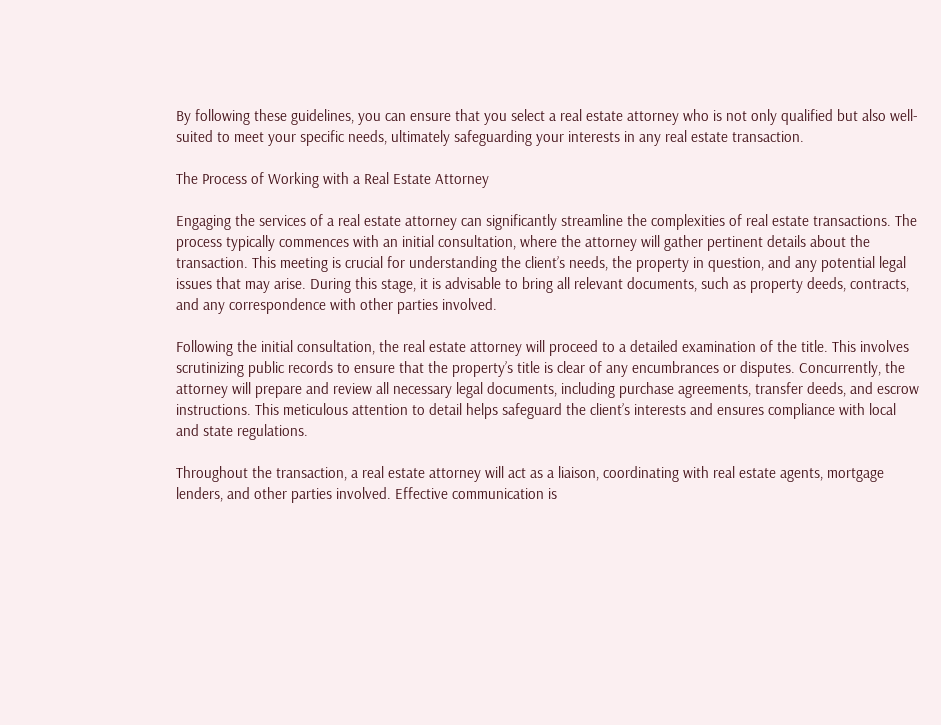By following these guidelines, you can ensure that you select a real estate attorney who is not only qualified but also well-suited to meet your specific needs, ultimately safeguarding your interests in any real estate transaction.

The Process of Working with a Real Estate Attorney

Engaging the services of a real estate attorney can significantly streamline the complexities of real estate transactions. The process typically commences with an initial consultation, where the attorney will gather pertinent details about the transaction. This meeting is crucial for understanding the client’s needs, the property in question, and any potential legal issues that may arise. During this stage, it is advisable to bring all relevant documents, such as property deeds, contracts, and any correspondence with other parties involved.

Following the initial consultation, the real estate attorney will proceed to a detailed examination of the title. This involves scrutinizing public records to ensure that the property’s title is clear of any encumbrances or disputes. Concurrently, the attorney will prepare and review all necessary legal documents, including purchase agreements, transfer deeds, and escrow instructions. This meticulous attention to detail helps safeguard the client’s interests and ensures compliance with local and state regulations.

Throughout the transaction, a real estate attorney will act as a liaison, coordinating with real estate agents, mortgage lenders, and other parties involved. Effective communication is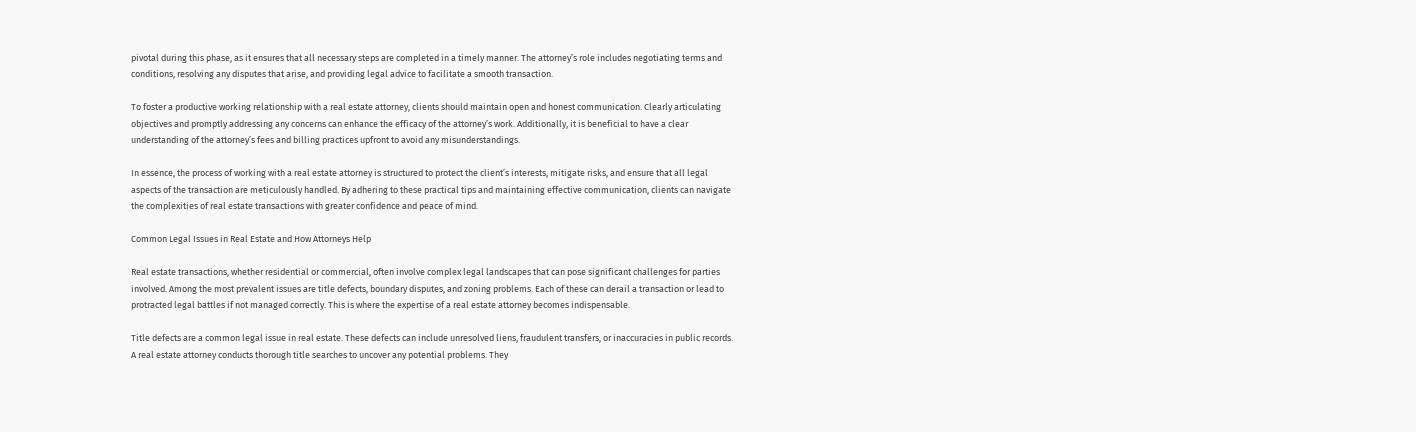pivotal during this phase, as it ensures that all necessary steps are completed in a timely manner. The attorney’s role includes negotiating terms and conditions, resolving any disputes that arise, and providing legal advice to facilitate a smooth transaction.

To foster a productive working relationship with a real estate attorney, clients should maintain open and honest communication. Clearly articulating objectives and promptly addressing any concerns can enhance the efficacy of the attorney’s work. Additionally, it is beneficial to have a clear understanding of the attorney’s fees and billing practices upfront to avoid any misunderstandings.

In essence, the process of working with a real estate attorney is structured to protect the client’s interests, mitigate risks, and ensure that all legal aspects of the transaction are meticulously handled. By adhering to these practical tips and maintaining effective communication, clients can navigate the complexities of real estate transactions with greater confidence and peace of mind.

Common Legal Issues in Real Estate and How Attorneys Help

Real estate transactions, whether residential or commercial, often involve complex legal landscapes that can pose significant challenges for parties involved. Among the most prevalent issues are title defects, boundary disputes, and zoning problems. Each of these can derail a transaction or lead to protracted legal battles if not managed correctly. This is where the expertise of a real estate attorney becomes indispensable.

Title defects are a common legal issue in real estate. These defects can include unresolved liens, fraudulent transfers, or inaccuracies in public records. A real estate attorney conducts thorough title searches to uncover any potential problems. They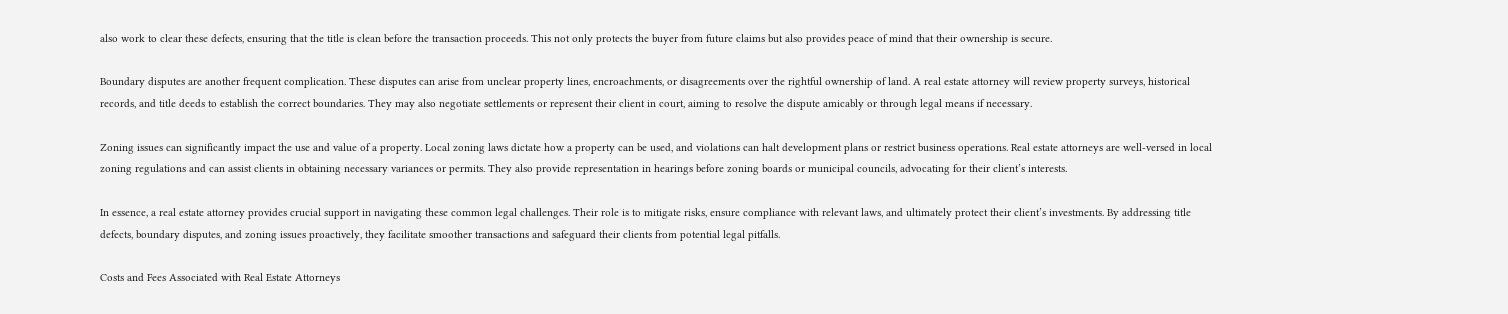also work to clear these defects, ensuring that the title is clean before the transaction proceeds. This not only protects the buyer from future claims but also provides peace of mind that their ownership is secure.

Boundary disputes are another frequent complication. These disputes can arise from unclear property lines, encroachments, or disagreements over the rightful ownership of land. A real estate attorney will review property surveys, historical records, and title deeds to establish the correct boundaries. They may also negotiate settlements or represent their client in court, aiming to resolve the dispute amicably or through legal means if necessary.

Zoning issues can significantly impact the use and value of a property. Local zoning laws dictate how a property can be used, and violations can halt development plans or restrict business operations. Real estate attorneys are well-versed in local zoning regulations and can assist clients in obtaining necessary variances or permits. They also provide representation in hearings before zoning boards or municipal councils, advocating for their client’s interests.

In essence, a real estate attorney provides crucial support in navigating these common legal challenges. Their role is to mitigate risks, ensure compliance with relevant laws, and ultimately protect their client’s investments. By addressing title defects, boundary disputes, and zoning issues proactively, they facilitate smoother transactions and safeguard their clients from potential legal pitfalls.

Costs and Fees Associated with Real Estate Attorneys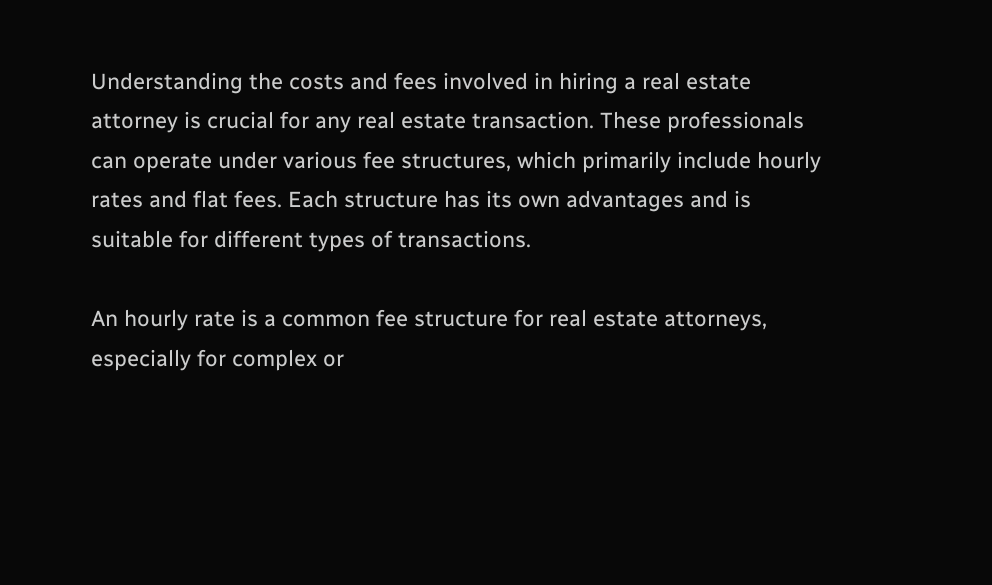Understanding the costs and fees involved in hiring a real estate attorney is crucial for any real estate transaction. These professionals can operate under various fee structures, which primarily include hourly rates and flat fees. Each structure has its own advantages and is suitable for different types of transactions.

An hourly rate is a common fee structure for real estate attorneys, especially for complex or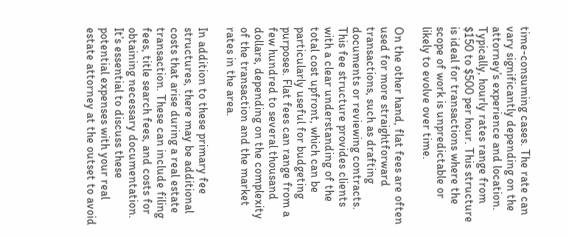time-consuming cases. The rate can vary significantly depending on the attorney’s experience and location. Typically, hourly rates range from $150 to $500 per hour. This structure is ideal for transactions where the scope of work is unpredictable or likely to evolve over time.

On the other hand, flat fees are often used for more straightforward transactions, such as drafting documents or reviewing contracts. This fee structure provides clients with a clear understanding of the total cost upfront, which can be particularly useful for budgeting purposes. Flat fees can range from a few hundred to several thousand dollars, depending on the complexity of the transaction and the market rates in the area.

In addition to these primary fee structures, there may be additional costs that arise during a real estate transaction. These can include filing fees, title search fees, and costs for obtaining necessary documentation. It’s essential to discuss these potential expenses with your real estate attorney at the outset to avoid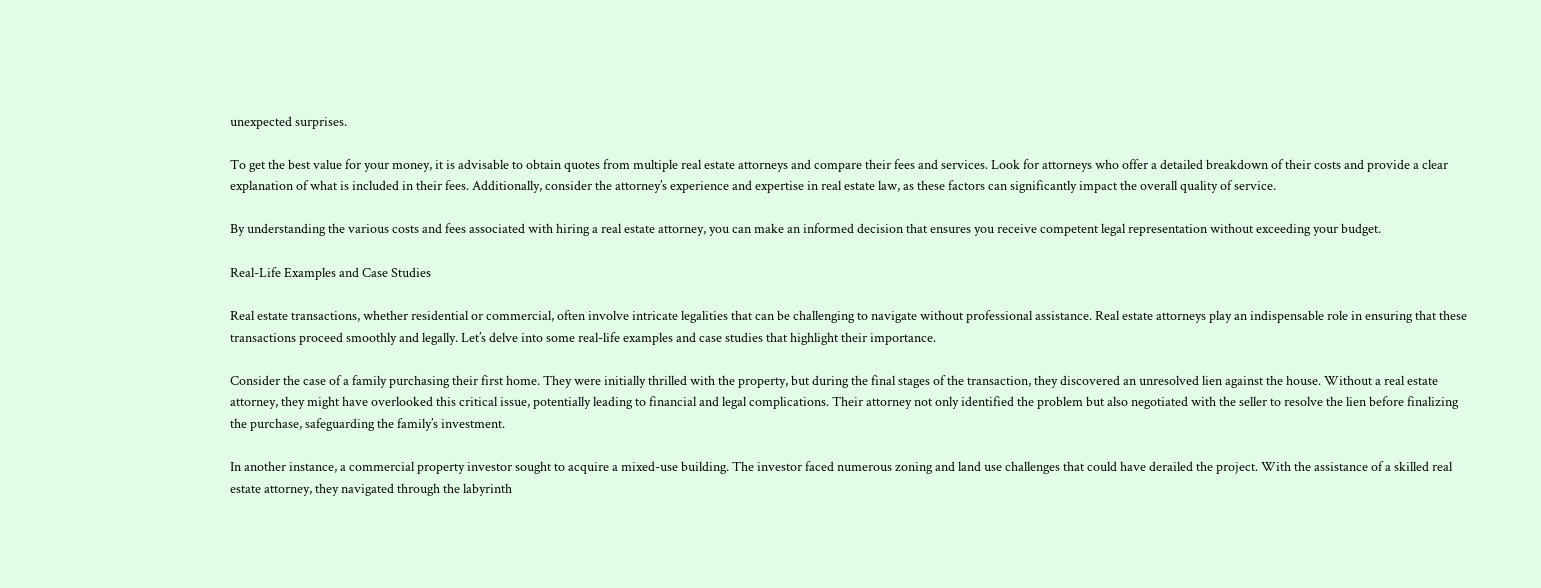unexpected surprises.

To get the best value for your money, it is advisable to obtain quotes from multiple real estate attorneys and compare their fees and services. Look for attorneys who offer a detailed breakdown of their costs and provide a clear explanation of what is included in their fees. Additionally, consider the attorney’s experience and expertise in real estate law, as these factors can significantly impact the overall quality of service.

By understanding the various costs and fees associated with hiring a real estate attorney, you can make an informed decision that ensures you receive competent legal representation without exceeding your budget.

Real-Life Examples and Case Studies

Real estate transactions, whether residential or commercial, often involve intricate legalities that can be challenging to navigate without professional assistance. Real estate attorneys play an indispensable role in ensuring that these transactions proceed smoothly and legally. Let’s delve into some real-life examples and case studies that highlight their importance.

Consider the case of a family purchasing their first home. They were initially thrilled with the property, but during the final stages of the transaction, they discovered an unresolved lien against the house. Without a real estate attorney, they might have overlooked this critical issue, potentially leading to financial and legal complications. Their attorney not only identified the problem but also negotiated with the seller to resolve the lien before finalizing the purchase, safeguarding the family’s investment.

In another instance, a commercial property investor sought to acquire a mixed-use building. The investor faced numerous zoning and land use challenges that could have derailed the project. With the assistance of a skilled real estate attorney, they navigated through the labyrinth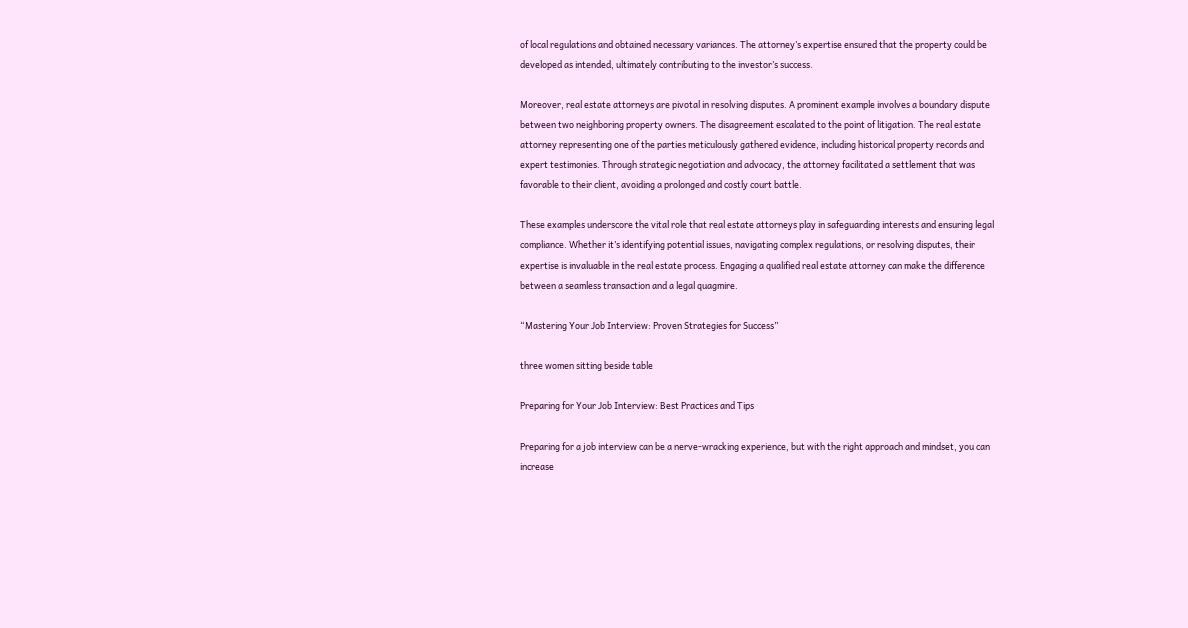of local regulations and obtained necessary variances. The attorney’s expertise ensured that the property could be developed as intended, ultimately contributing to the investor’s success.

Moreover, real estate attorneys are pivotal in resolving disputes. A prominent example involves a boundary dispute between two neighboring property owners. The disagreement escalated to the point of litigation. The real estate attorney representing one of the parties meticulously gathered evidence, including historical property records and expert testimonies. Through strategic negotiation and advocacy, the attorney facilitated a settlement that was favorable to their client, avoiding a prolonged and costly court battle.

These examples underscore the vital role that real estate attorneys play in safeguarding interests and ensuring legal compliance. Whether it’s identifying potential issues, navigating complex regulations, or resolving disputes, their expertise is invaluable in the real estate process. Engaging a qualified real estate attorney can make the difference between a seamless transaction and a legal quagmire.

“Mastering Your Job Interview: Proven Strategies for Success”

three women sitting beside table

Preparing for Your Job Interview: Best Practices and Tips

Preparing for a job interview can be a nerve-wracking experience, but with the right approach and mindset, you can increase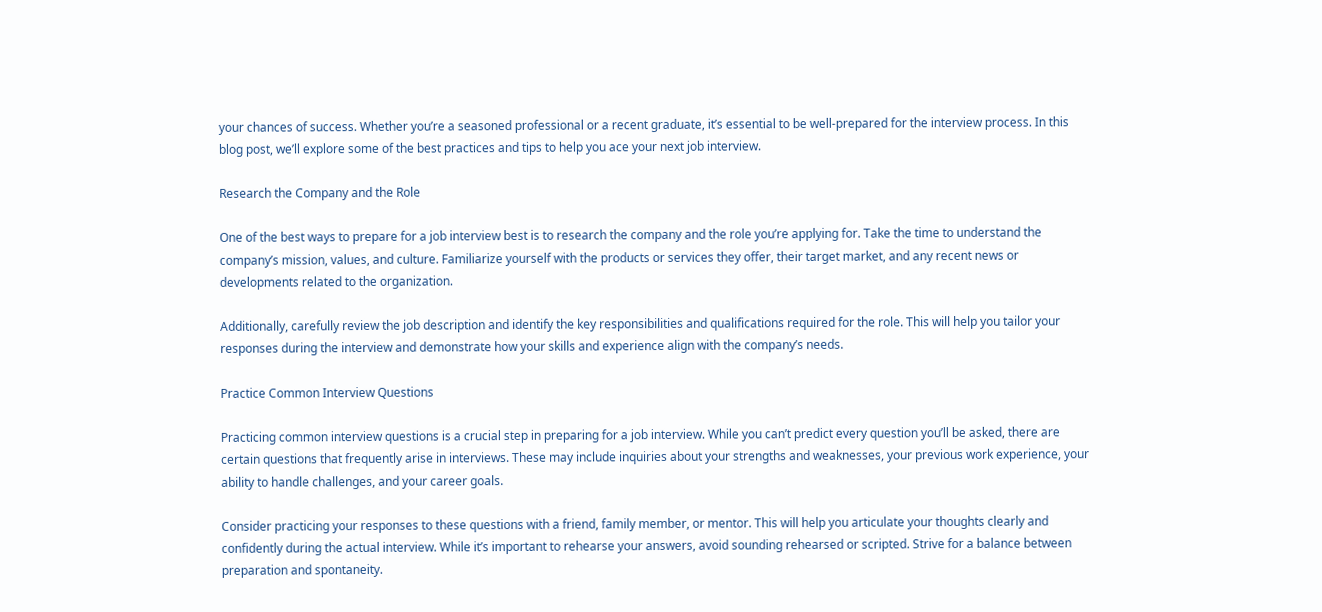your chances of success. Whether you’re a seasoned professional or a recent graduate, it’s essential to be well-prepared for the interview process. In this blog post, we’ll explore some of the best practices and tips to help you ace your next job interview.

Research the Company and the Role

One of the best ways to prepare for a job interview best is to research the company and the role you’re applying for. Take the time to understand the company’s mission, values, and culture. Familiarize yourself with the products or services they offer, their target market, and any recent news or developments related to the organization.

Additionally, carefully review the job description and identify the key responsibilities and qualifications required for the role. This will help you tailor your responses during the interview and demonstrate how your skills and experience align with the company’s needs.

Practice Common Interview Questions

Practicing common interview questions is a crucial step in preparing for a job interview. While you can’t predict every question you’ll be asked, there are certain questions that frequently arise in interviews. These may include inquiries about your strengths and weaknesses, your previous work experience, your ability to handle challenges, and your career goals.

Consider practicing your responses to these questions with a friend, family member, or mentor. This will help you articulate your thoughts clearly and confidently during the actual interview. While it’s important to rehearse your answers, avoid sounding rehearsed or scripted. Strive for a balance between preparation and spontaneity.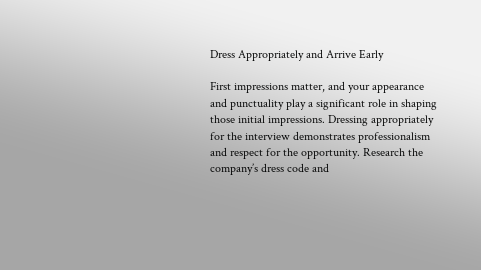Dress Appropriately and Arrive Early

First impressions matter, and your appearance and punctuality play a significant role in shaping those initial impressions. Dressing appropriately for the interview demonstrates professionalism and respect for the opportunity. Research the company’s dress code and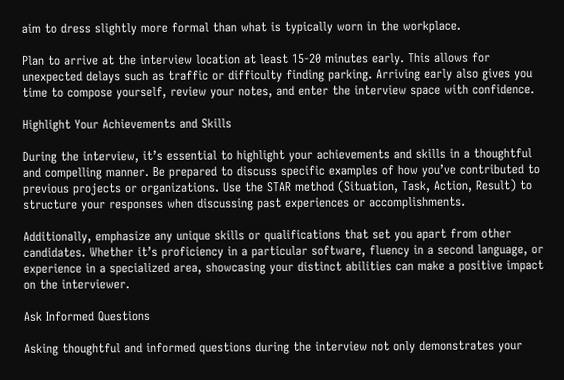aim to dress slightly more formal than what is typically worn in the workplace.

Plan to arrive at the interview location at least 15-20 minutes early. This allows for unexpected delays such as traffic or difficulty finding parking. Arriving early also gives you time to compose yourself, review your notes, and enter the interview space with confidence.

Highlight Your Achievements and Skills

During the interview, it’s essential to highlight your achievements and skills in a thoughtful and compelling manner. Be prepared to discuss specific examples of how you’ve contributed to previous projects or organizations. Use the STAR method (Situation, Task, Action, Result) to structure your responses when discussing past experiences or accomplishments.

Additionally, emphasize any unique skills or qualifications that set you apart from other candidates. Whether it’s proficiency in a particular software, fluency in a second language, or experience in a specialized area, showcasing your distinct abilities can make a positive impact on the interviewer.

Ask Informed Questions

Asking thoughtful and informed questions during the interview not only demonstrates your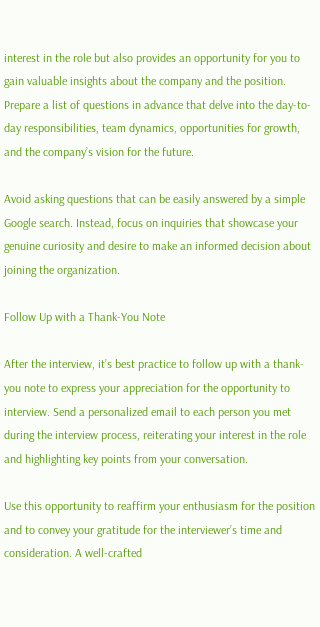interest in the role but also provides an opportunity for you to gain valuable insights about the company and the position. Prepare a list of questions in advance that delve into the day-to-day responsibilities, team dynamics, opportunities for growth, and the company’s vision for the future.

Avoid asking questions that can be easily answered by a simple Google search. Instead, focus on inquiries that showcase your genuine curiosity and desire to make an informed decision about joining the organization.

Follow Up with a Thank-You Note

After the interview, it’s best practice to follow up with a thank-you note to express your appreciation for the opportunity to interview. Send a personalized email to each person you met during the interview process, reiterating your interest in the role and highlighting key points from your conversation.

Use this opportunity to reaffirm your enthusiasm for the position and to convey your gratitude for the interviewer’s time and consideration. A well-crafted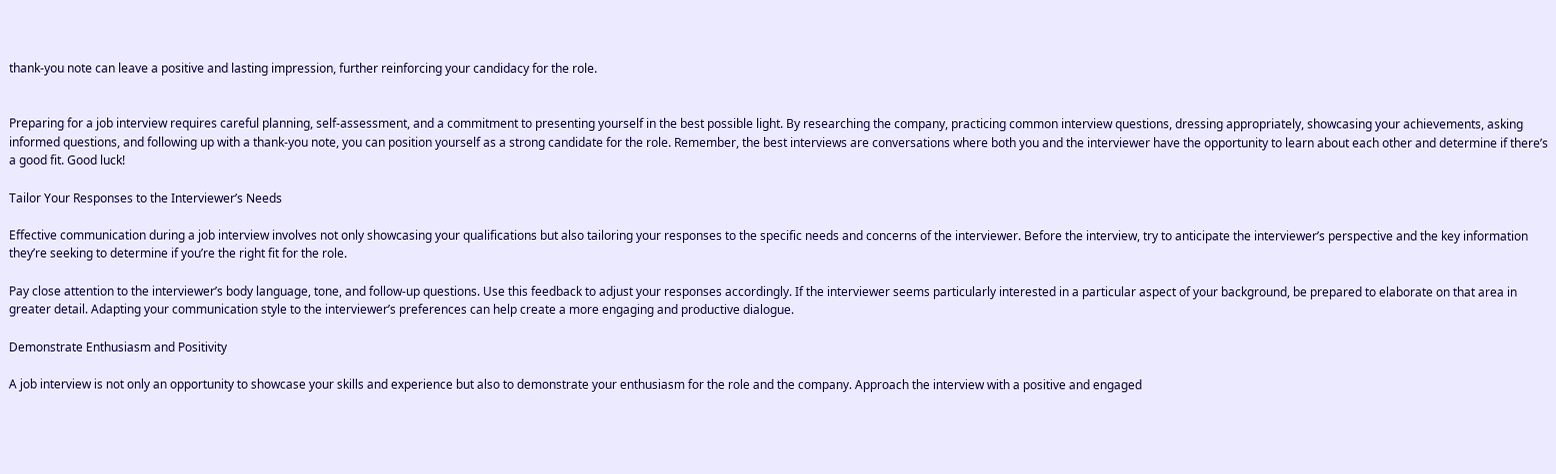thank-you note can leave a positive and lasting impression, further reinforcing your candidacy for the role.


Preparing for a job interview requires careful planning, self-assessment, and a commitment to presenting yourself in the best possible light. By researching the company, practicing common interview questions, dressing appropriately, showcasing your achievements, asking informed questions, and following up with a thank-you note, you can position yourself as a strong candidate for the role. Remember, the best interviews are conversations where both you and the interviewer have the opportunity to learn about each other and determine if there’s a good fit. Good luck!

Tailor Your Responses to the Interviewer’s Needs

Effective communication during a job interview involves not only showcasing your qualifications but also tailoring your responses to the specific needs and concerns of the interviewer. Before the interview, try to anticipate the interviewer’s perspective and the key information they’re seeking to determine if you’re the right fit for the role.

Pay close attention to the interviewer’s body language, tone, and follow-up questions. Use this feedback to adjust your responses accordingly. If the interviewer seems particularly interested in a particular aspect of your background, be prepared to elaborate on that area in greater detail. Adapting your communication style to the interviewer’s preferences can help create a more engaging and productive dialogue.

Demonstrate Enthusiasm and Positivity

A job interview is not only an opportunity to showcase your skills and experience but also to demonstrate your enthusiasm for the role and the company. Approach the interview with a positive and engaged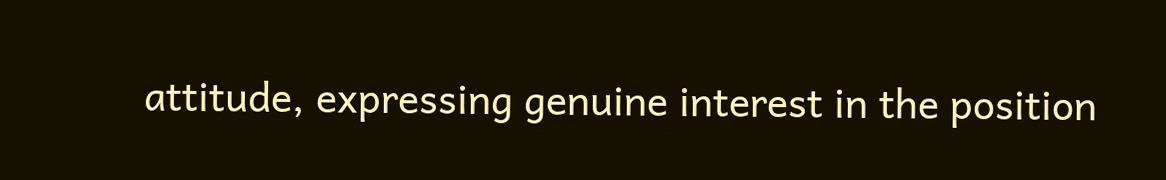attitude, expressing genuine interest in the position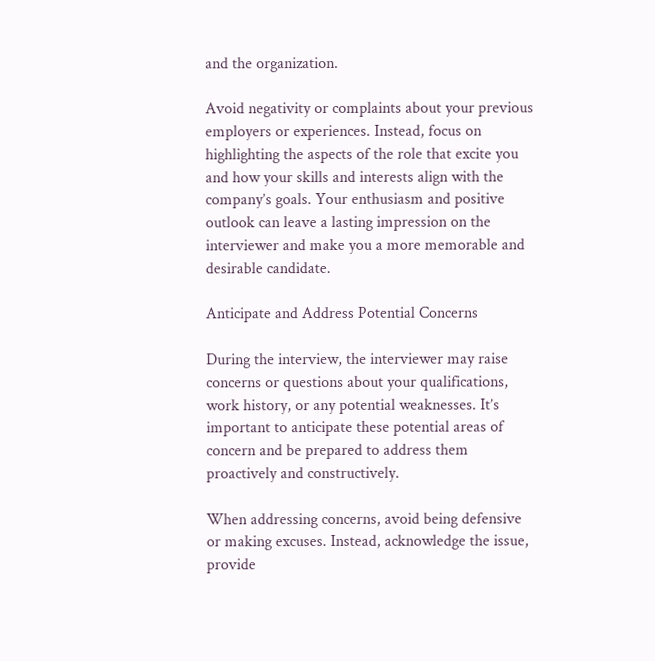and the organization.

Avoid negativity or complaints about your previous employers or experiences. Instead, focus on highlighting the aspects of the role that excite you and how your skills and interests align with the company’s goals. Your enthusiasm and positive outlook can leave a lasting impression on the interviewer and make you a more memorable and desirable candidate.

Anticipate and Address Potential Concerns

During the interview, the interviewer may raise concerns or questions about your qualifications, work history, or any potential weaknesses. It’s important to anticipate these potential areas of concern and be prepared to address them proactively and constructively.

When addressing concerns, avoid being defensive or making excuses. Instead, acknowledge the issue, provide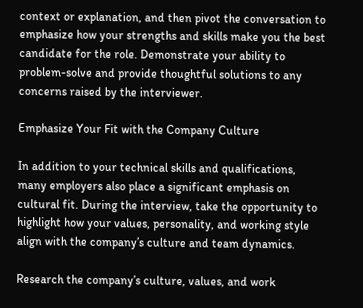context or explanation, and then pivot the conversation to emphasize how your strengths and skills make you the best candidate for the role. Demonstrate your ability to problem-solve and provide thoughtful solutions to any concerns raised by the interviewer.

Emphasize Your Fit with the Company Culture

In addition to your technical skills and qualifications, many employers also place a significant emphasis on cultural fit. During the interview, take the opportunity to highlight how your values, personality, and working style align with the company’s culture and team dynamics.

Research the company’s culture, values, and work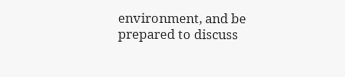environment, and be prepared to discuss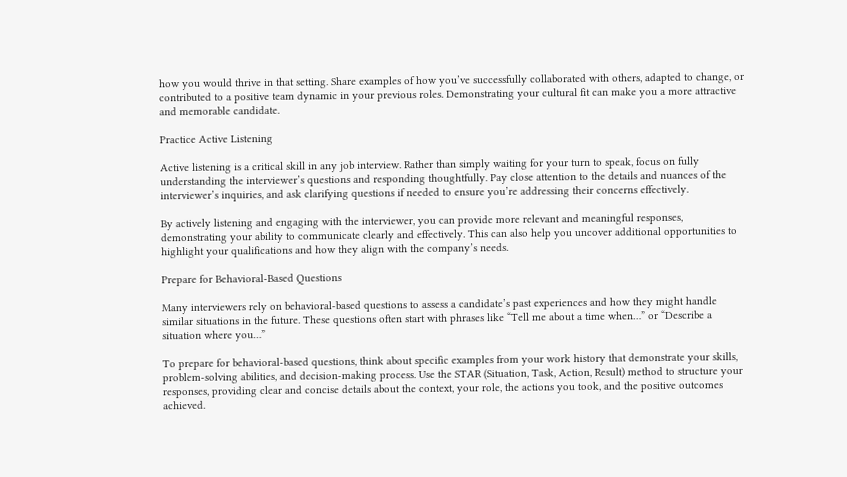how you would thrive in that setting. Share examples of how you’ve successfully collaborated with others, adapted to change, or contributed to a positive team dynamic in your previous roles. Demonstrating your cultural fit can make you a more attractive and memorable candidate.

Practice Active Listening

Active listening is a critical skill in any job interview. Rather than simply waiting for your turn to speak, focus on fully understanding the interviewer’s questions and responding thoughtfully. Pay close attention to the details and nuances of the interviewer’s inquiries, and ask clarifying questions if needed to ensure you’re addressing their concerns effectively.

By actively listening and engaging with the interviewer, you can provide more relevant and meaningful responses, demonstrating your ability to communicate clearly and effectively. This can also help you uncover additional opportunities to highlight your qualifications and how they align with the company’s needs.

Prepare for Behavioral-Based Questions

Many interviewers rely on behavioral-based questions to assess a candidate’s past experiences and how they might handle similar situations in the future. These questions often start with phrases like “Tell me about a time when…” or “Describe a situation where you…”

To prepare for behavioral-based questions, think about specific examples from your work history that demonstrate your skills, problem-solving abilities, and decision-making process. Use the STAR (Situation, Task, Action, Result) method to structure your responses, providing clear and concise details about the context, your role, the actions you took, and the positive outcomes achieved.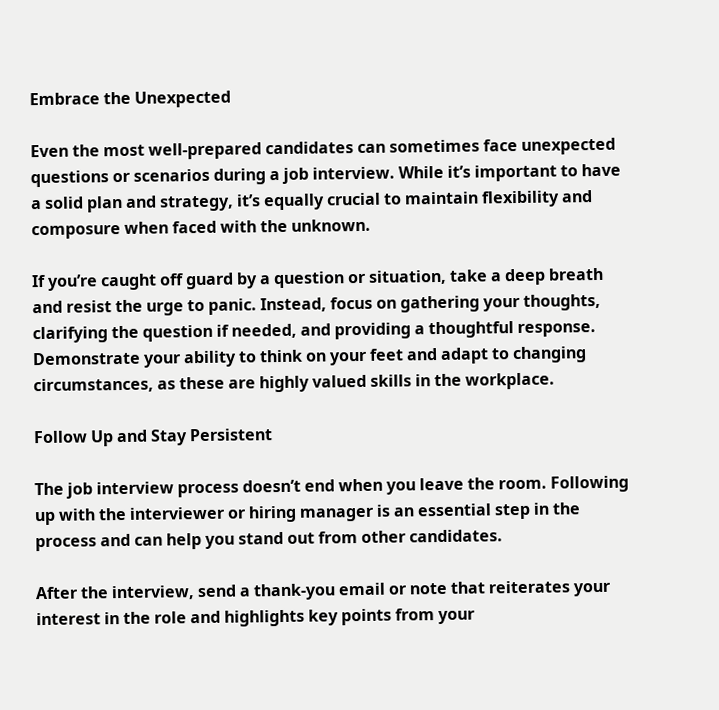Embrace the Unexpected

Even the most well-prepared candidates can sometimes face unexpected questions or scenarios during a job interview. While it’s important to have a solid plan and strategy, it’s equally crucial to maintain flexibility and composure when faced with the unknown.

If you’re caught off guard by a question or situation, take a deep breath and resist the urge to panic. Instead, focus on gathering your thoughts, clarifying the question if needed, and providing a thoughtful response. Demonstrate your ability to think on your feet and adapt to changing circumstances, as these are highly valued skills in the workplace.

Follow Up and Stay Persistent

The job interview process doesn’t end when you leave the room. Following up with the interviewer or hiring manager is an essential step in the process and can help you stand out from other candidates.

After the interview, send a thank-you email or note that reiterates your interest in the role and highlights key points from your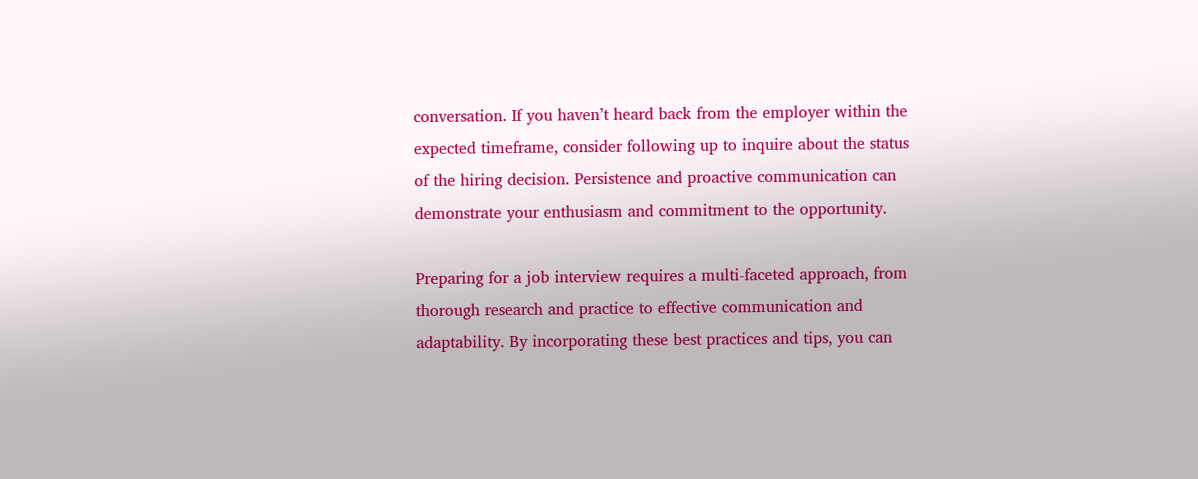conversation. If you haven’t heard back from the employer within the expected timeframe, consider following up to inquire about the status of the hiring decision. Persistence and proactive communication can demonstrate your enthusiasm and commitment to the opportunity.

Preparing for a job interview requires a multi-faceted approach, from thorough research and practice to effective communication and adaptability. By incorporating these best practices and tips, you can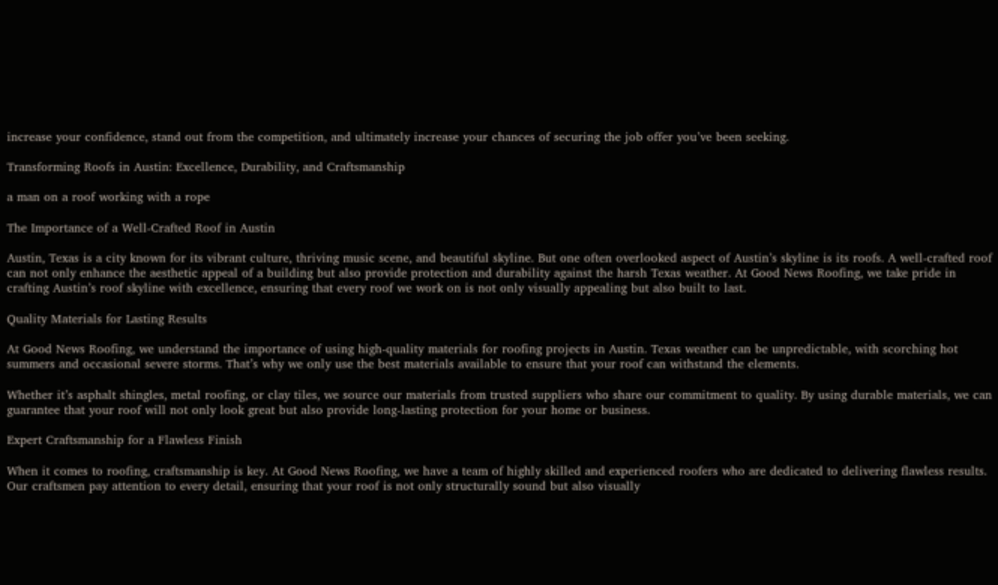increase your confidence, stand out from the competition, and ultimately increase your chances of securing the job offer you’ve been seeking.

Transforming Roofs in Austin: Excellence, Durability, and Craftsmanship

a man on a roof working with a rope

The Importance of a Well-Crafted Roof in Austin

Austin, Texas is a city known for its vibrant culture, thriving music scene, and beautiful skyline. But one often overlooked aspect of Austin’s skyline is its roofs. A well-crafted roof can not only enhance the aesthetic appeal of a building but also provide protection and durability against the harsh Texas weather. At Good News Roofing, we take pride in crafting Austin’s roof skyline with excellence, ensuring that every roof we work on is not only visually appealing but also built to last.

Quality Materials for Lasting Results

At Good News Roofing, we understand the importance of using high-quality materials for roofing projects in Austin. Texas weather can be unpredictable, with scorching hot summers and occasional severe storms. That’s why we only use the best materials available to ensure that your roof can withstand the elements.

Whether it’s asphalt shingles, metal roofing, or clay tiles, we source our materials from trusted suppliers who share our commitment to quality. By using durable materials, we can guarantee that your roof will not only look great but also provide long-lasting protection for your home or business.

Expert Craftsmanship for a Flawless Finish

When it comes to roofing, craftsmanship is key. At Good News Roofing, we have a team of highly skilled and experienced roofers who are dedicated to delivering flawless results. Our craftsmen pay attention to every detail, ensuring that your roof is not only structurally sound but also visually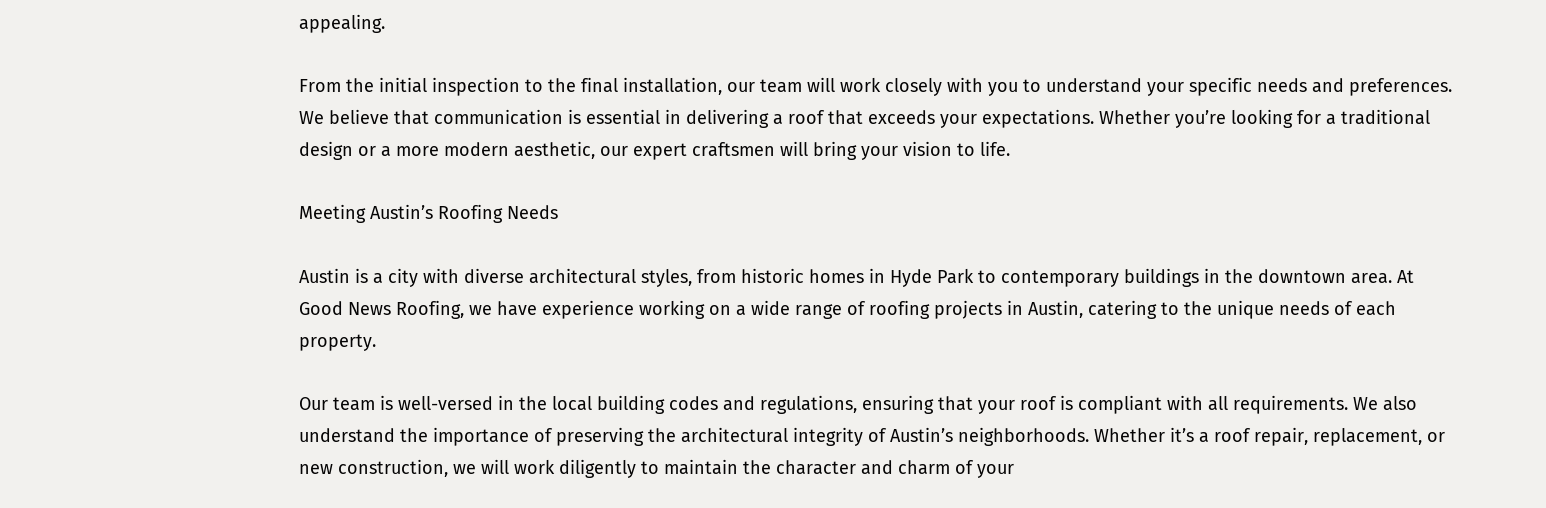appealing.

From the initial inspection to the final installation, our team will work closely with you to understand your specific needs and preferences. We believe that communication is essential in delivering a roof that exceeds your expectations. Whether you’re looking for a traditional design or a more modern aesthetic, our expert craftsmen will bring your vision to life.

Meeting Austin’s Roofing Needs

Austin is a city with diverse architectural styles, from historic homes in Hyde Park to contemporary buildings in the downtown area. At Good News Roofing, we have experience working on a wide range of roofing projects in Austin, catering to the unique needs of each property.

Our team is well-versed in the local building codes and regulations, ensuring that your roof is compliant with all requirements. We also understand the importance of preserving the architectural integrity of Austin’s neighborhoods. Whether it’s a roof repair, replacement, or new construction, we will work diligently to maintain the character and charm of your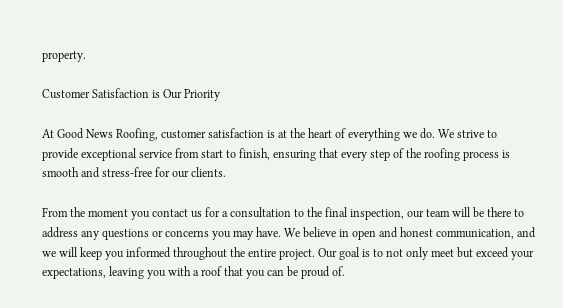property.

Customer Satisfaction is Our Priority

At Good News Roofing, customer satisfaction is at the heart of everything we do. We strive to provide exceptional service from start to finish, ensuring that every step of the roofing process is smooth and stress-free for our clients.

From the moment you contact us for a consultation to the final inspection, our team will be there to address any questions or concerns you may have. We believe in open and honest communication, and we will keep you informed throughout the entire project. Our goal is to not only meet but exceed your expectations, leaving you with a roof that you can be proud of.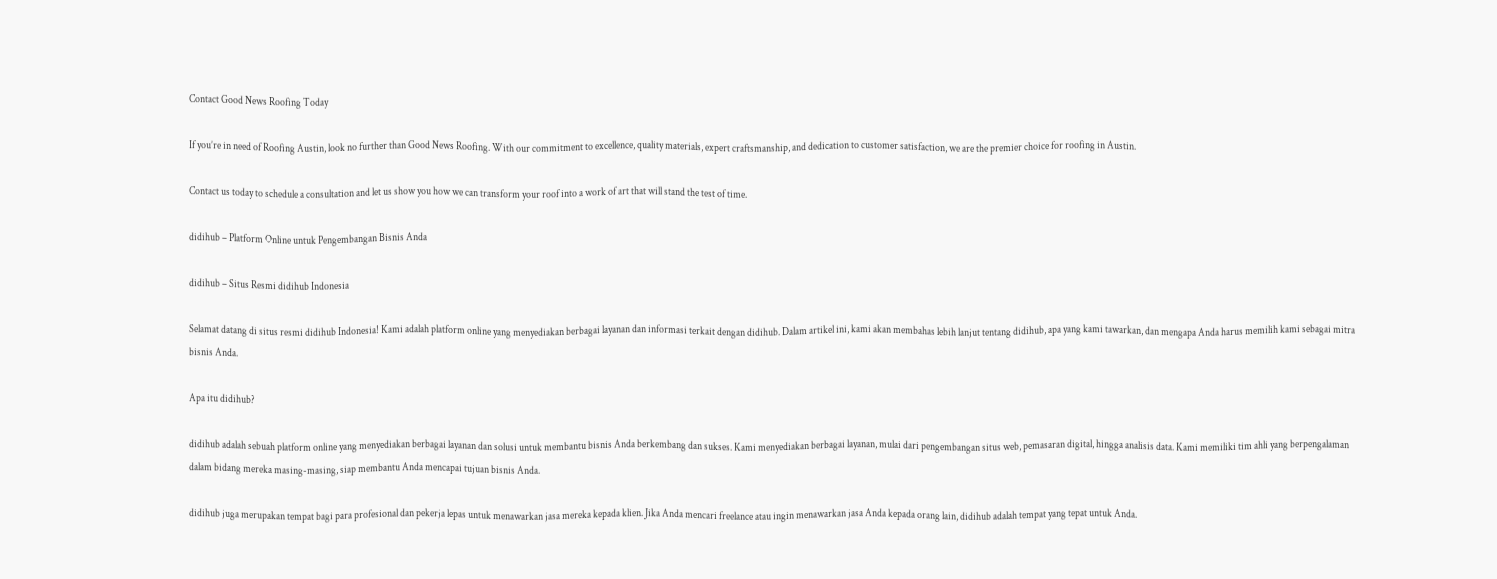Contact Good News Roofing Today

If you’re in need of Roofing Austin, look no further than Good News Roofing. With our commitment to excellence, quality materials, expert craftsmanship, and dedication to customer satisfaction, we are the premier choice for roofing in Austin.

Contact us today to schedule a consultation and let us show you how we can transform your roof into a work of art that will stand the test of time.

didihub – Platform Online untuk Pengembangan Bisnis Anda

didihub – Situs Resmi didihub Indonesia

Selamat datang di situs resmi didihub Indonesia! Kami adalah platform online yang menyediakan berbagai layanan dan informasi terkait dengan didihub. Dalam artikel ini, kami akan membahas lebih lanjut tentang didihub, apa yang kami tawarkan, dan mengapa Anda harus memilih kami sebagai mitra bisnis Anda.

Apa itu didihub?

didihub adalah sebuah platform online yang menyediakan berbagai layanan dan solusi untuk membantu bisnis Anda berkembang dan sukses. Kami menyediakan berbagai layanan, mulai dari pengembangan situs web, pemasaran digital, hingga analisis data. Kami memiliki tim ahli yang berpengalaman dalam bidang mereka masing-masing, siap membantu Anda mencapai tujuan bisnis Anda.

didihub juga merupakan tempat bagi para profesional dan pekerja lepas untuk menawarkan jasa mereka kepada klien. Jika Anda mencari freelance atau ingin menawarkan jasa Anda kepada orang lain, didihub adalah tempat yang tepat untuk Anda.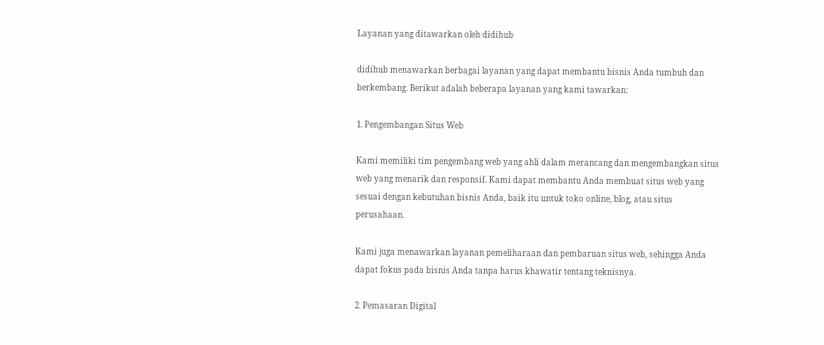Layanan yang ditawarkan oleh didihub

didihub menawarkan berbagai layanan yang dapat membantu bisnis Anda tumbuh dan berkembang. Berikut adalah beberapa layanan yang kami tawarkan:

1. Pengembangan Situs Web

Kami memiliki tim pengembang web yang ahli dalam merancang dan mengembangkan situs web yang menarik dan responsif. Kami dapat membantu Anda membuat situs web yang sesuai dengan kebutuhan bisnis Anda, baik itu untuk toko online, blog, atau situs perusahaan.

Kami juga menawarkan layanan pemeliharaan dan pembaruan situs web, sehingga Anda dapat fokus pada bisnis Anda tanpa harus khawatir tentang teknisnya.

2. Pemasaran Digital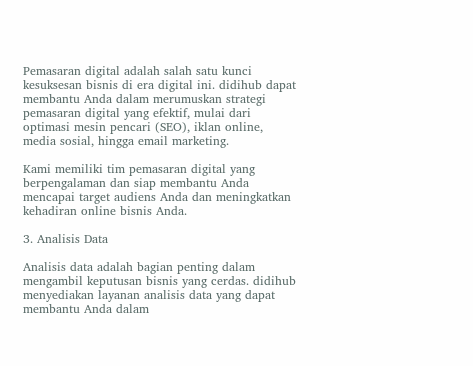Pemasaran digital adalah salah satu kunci kesuksesan bisnis di era digital ini. didihub dapat membantu Anda dalam merumuskan strategi pemasaran digital yang efektif, mulai dari optimasi mesin pencari (SEO), iklan online, media sosial, hingga email marketing.

Kami memiliki tim pemasaran digital yang berpengalaman dan siap membantu Anda mencapai target audiens Anda dan meningkatkan kehadiran online bisnis Anda.

3. Analisis Data

Analisis data adalah bagian penting dalam mengambil keputusan bisnis yang cerdas. didihub menyediakan layanan analisis data yang dapat membantu Anda dalam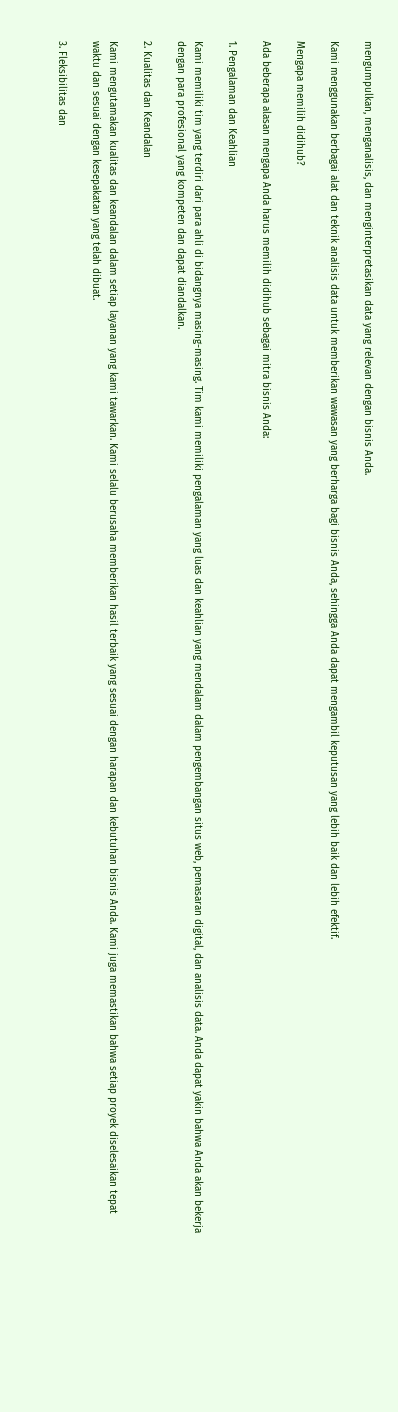mengumpulkan, menganalisis, dan menginterpretasikan data yang relevan dengan bisnis Anda.

Kami menggunakan berbagai alat dan teknik analisis data untuk memberikan wawasan yang berharga bagi bisnis Anda, sehingga Anda dapat mengambil keputusan yang lebih baik dan lebih efektif.

Mengapa memilih didihub?

Ada beberapa alasan mengapa Anda harus memilih didihub sebagai mitra bisnis Anda:

1. Pengalaman dan Keahlian

Kami memiliki tim yang terdiri dari para ahli di bidangnya masing-masing. Tim kami memiliki pengalaman yang luas dan keahlian yang mendalam dalam pengembangan situs web, pemasaran digital, dan analisis data. Anda dapat yakin bahwa Anda akan bekerja dengan para profesional yang kompeten dan dapat diandalkan.

2. Kualitas dan Keandalan

Kami mengutamakan kualitas dan keandalan dalam setiap layanan yang kami tawarkan. Kami selalu berusaha memberikan hasil terbaik yang sesuai dengan harapan dan kebutuhan bisnis Anda. Kami juga memastikan bahwa setiap proyek diselesaikan tepat waktu dan sesuai dengan kesepakatan yang telah dibuat.

3. Fleksibilitas dan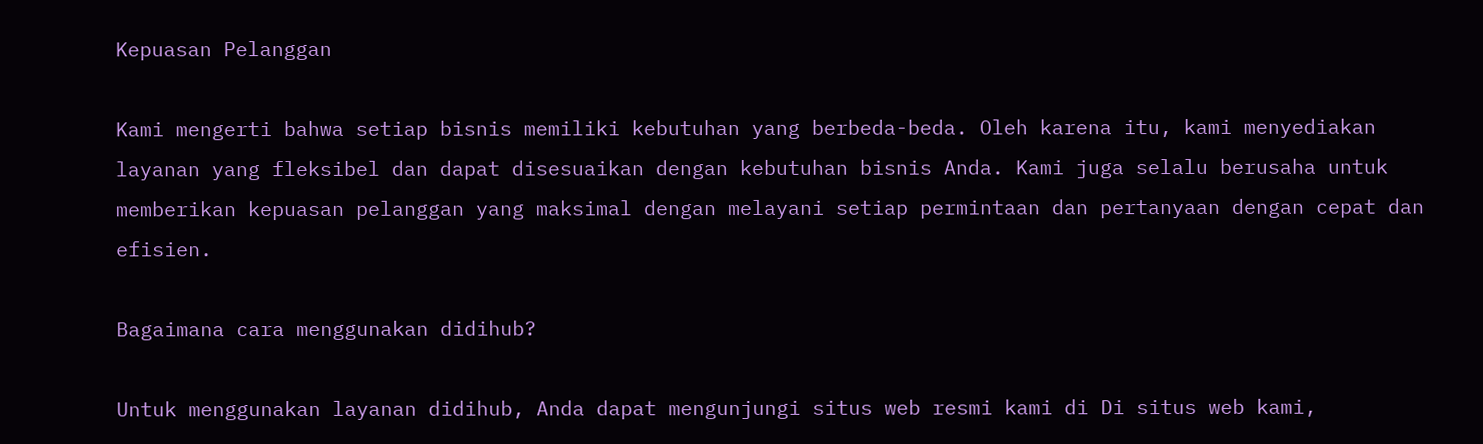Kepuasan Pelanggan

Kami mengerti bahwa setiap bisnis memiliki kebutuhan yang berbeda-beda. Oleh karena itu, kami menyediakan layanan yang fleksibel dan dapat disesuaikan dengan kebutuhan bisnis Anda. Kami juga selalu berusaha untuk memberikan kepuasan pelanggan yang maksimal dengan melayani setiap permintaan dan pertanyaan dengan cepat dan efisien.

Bagaimana cara menggunakan didihub?

Untuk menggunakan layanan didihub, Anda dapat mengunjungi situs web resmi kami di Di situs web kami,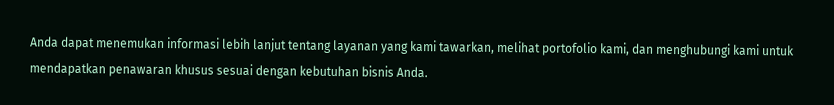Anda dapat menemukan informasi lebih lanjut tentang layanan yang kami tawarkan, melihat portofolio kami, dan menghubungi kami untuk mendapatkan penawaran khusus sesuai dengan kebutuhan bisnis Anda.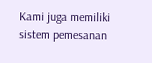Kami juga memiliki sistem pemesanan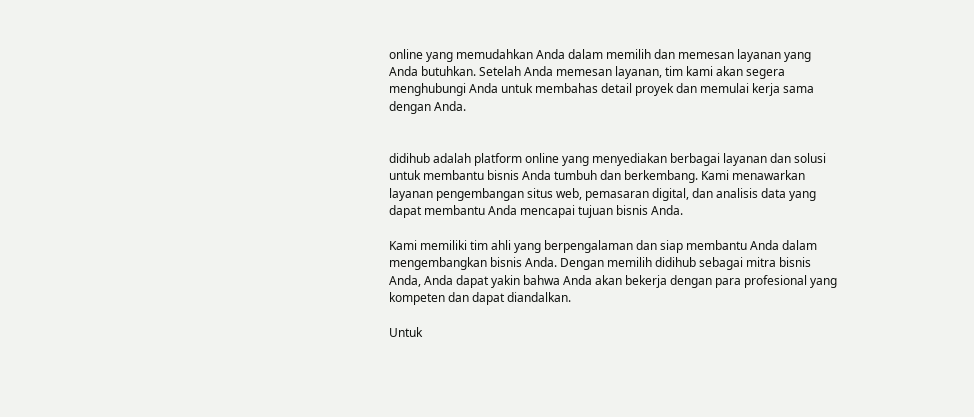online yang memudahkan Anda dalam memilih dan memesan layanan yang Anda butuhkan. Setelah Anda memesan layanan, tim kami akan segera menghubungi Anda untuk membahas detail proyek dan memulai kerja sama dengan Anda.


didihub adalah platform online yang menyediakan berbagai layanan dan solusi untuk membantu bisnis Anda tumbuh dan berkembang. Kami menawarkan layanan pengembangan situs web, pemasaran digital, dan analisis data yang dapat membantu Anda mencapai tujuan bisnis Anda.

Kami memiliki tim ahli yang berpengalaman dan siap membantu Anda dalam mengembangkan bisnis Anda. Dengan memilih didihub sebagai mitra bisnis Anda, Anda dapat yakin bahwa Anda akan bekerja dengan para profesional yang kompeten dan dapat diandalkan.

Untuk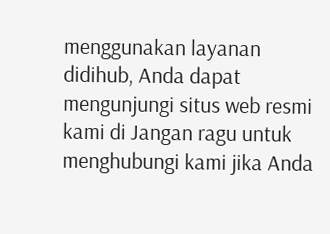menggunakan layanan didihub, Anda dapat mengunjungi situs web resmi kami di Jangan ragu untuk menghubungi kami jika Anda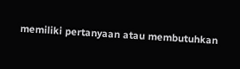memiliki pertanyaan atau membutuhkan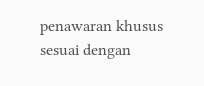penawaran khusus sesuai dengan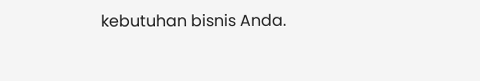kebutuhan bisnis Anda.